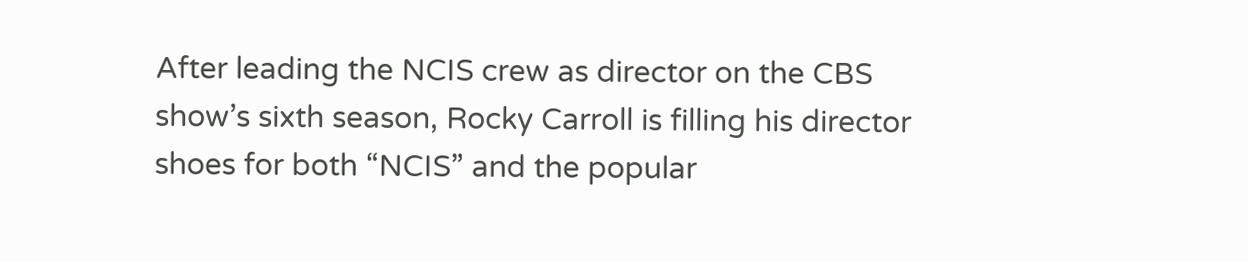After leading the NCIS crew as director on the CBS show’s sixth season, Rocky Carroll is filling his director shoes for both “NCIS” and the popular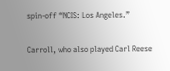spin-off “NCIS: Los Angeles.”

Carroll, who also played Carl Reese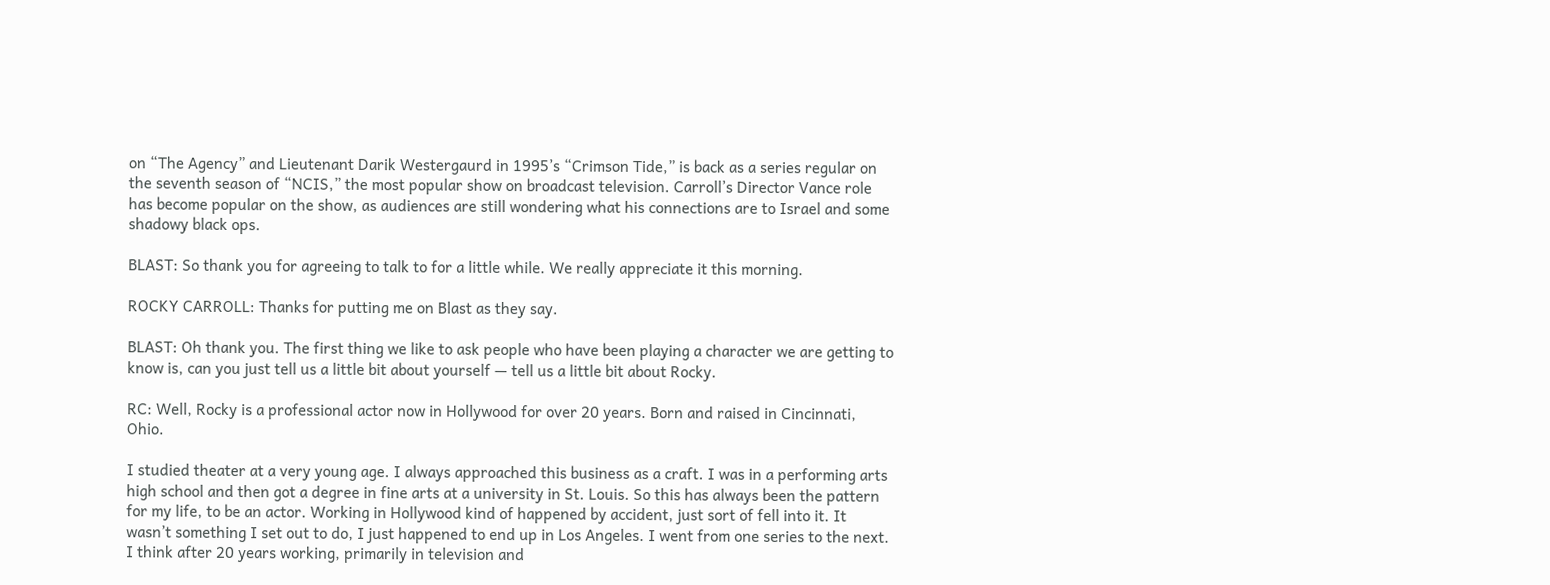on “The Agency” and Lieutenant Darik Westergaurd in 1995’s “Crimson Tide,” is back as a series regular on the seventh season of “NCIS,” the most popular show on broadcast television. Carroll’s Director Vance role has become popular on the show, as audiences are still wondering what his connections are to Israel and some shadowy black ops.

BLAST: So thank you for agreeing to talk to for a little while. We really appreciate it this morning.

ROCKY CARROLL: Thanks for putting me on Blast as they say.

BLAST: Oh thank you. The first thing we like to ask people who have been playing a character we are getting to know is, can you just tell us a little bit about yourself — tell us a little bit about Rocky.

RC: Well, Rocky is a professional actor now in Hollywood for over 20 years. Born and raised in Cincinnati, Ohio.

I studied theater at a very young age. I always approached this business as a craft. I was in a performing arts high school and then got a degree in fine arts at a university in St. Louis. So this has always been the pattern for my life, to be an actor. Working in Hollywood kind of happened by accident, just sort of fell into it. It wasn’t something I set out to do, I just happened to end up in Los Angeles. I went from one series to the next. I think after 20 years working, primarily in television and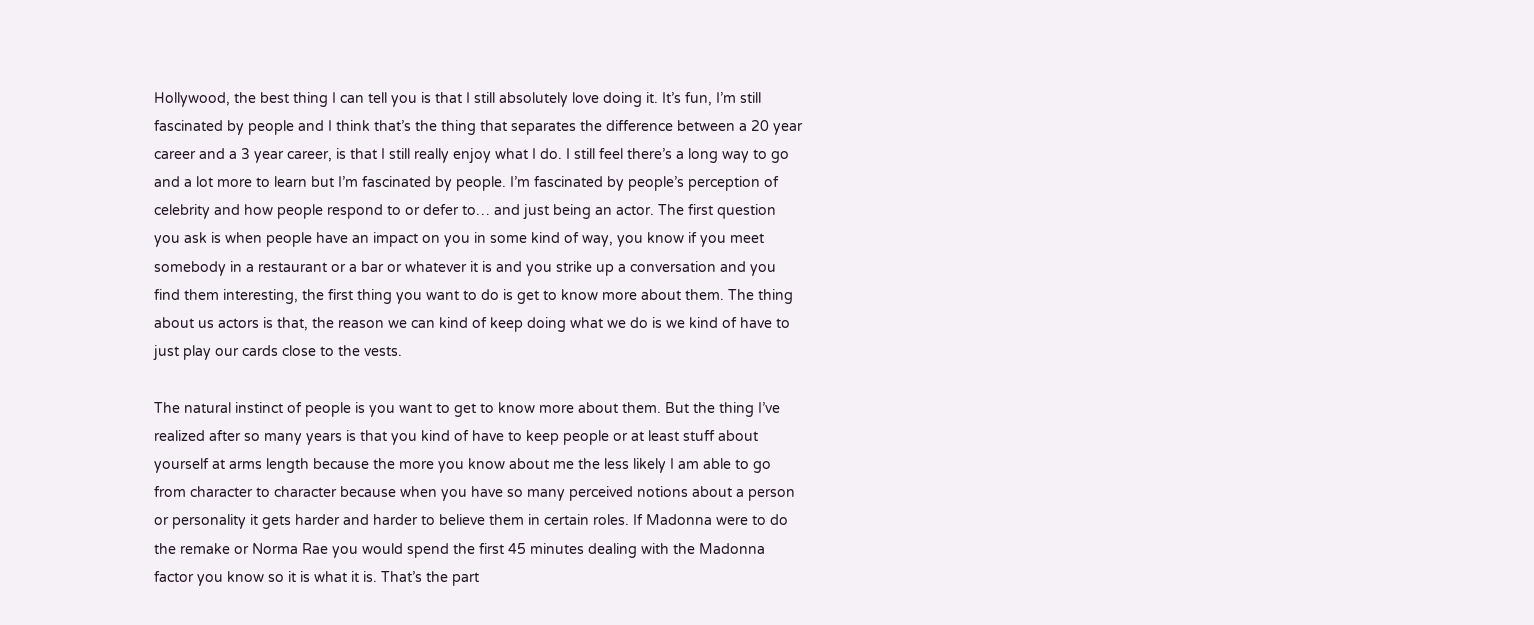Hollywood, the best thing I can tell you is that I still absolutely love doing it. It’s fun, I’m still fascinated by people and I think that’s the thing that separates the difference between a 20 year career and a 3 year career, is that I still really enjoy what I do. I still feel there’s a long way to go and a lot more to learn but I’m fascinated by people. I’m fascinated by people’s perception of celebrity and how people respond to or defer to… and just being an actor. The first question you ask is when people have an impact on you in some kind of way, you know if you meet somebody in a restaurant or a bar or whatever it is and you strike up a conversation and you find them interesting, the first thing you want to do is get to know more about them. The thing about us actors is that, the reason we can kind of keep doing what we do is we kind of have to just play our cards close to the vests.

The natural instinct of people is you want to get to know more about them. But the thing I’ve realized after so many years is that you kind of have to keep people or at least stuff about yourself at arms length because the more you know about me the less likely I am able to go from character to character because when you have so many perceived notions about a person or personality it gets harder and harder to believe them in certain roles. If Madonna were to do the remake or Norma Rae you would spend the first 45 minutes dealing with the Madonna factor you know so it is what it is. That’s the part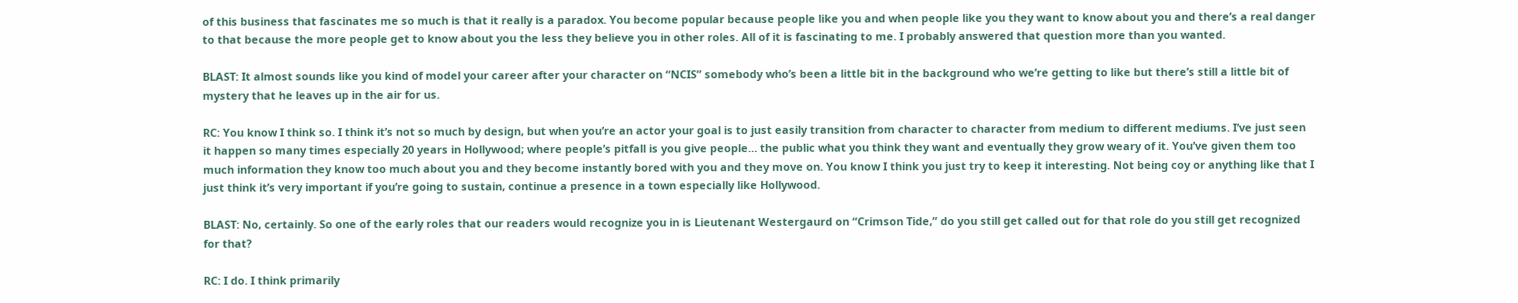of this business that fascinates me so much is that it really is a paradox. You become popular because people like you and when people like you they want to know about you and there’s a real danger to that because the more people get to know about you the less they believe you in other roles. All of it is fascinating to me. I probably answered that question more than you wanted.

BLAST: It almost sounds like you kind of model your career after your character on “NCIS” somebody who’s been a little bit in the background who we’re getting to like but there’s still a little bit of mystery that he leaves up in the air for us.

RC: You know I think so. I think it’s not so much by design, but when you’re an actor your goal is to just easily transition from character to character from medium to different mediums. I’ve just seen it happen so many times especially 20 years in Hollywood; where people’s pitfall is you give people… the public what you think they want and eventually they grow weary of it. You’ve given them too much information they know too much about you and they become instantly bored with you and they move on. You know I think you just try to keep it interesting. Not being coy or anything like that I just think it’s very important if you’re going to sustain, continue a presence in a town especially like Hollywood.

BLAST: No, certainly. So one of the early roles that our readers would recognize you in is Lieutenant Westergaurd on “Crimson Tide,” do you still get called out for that role do you still get recognized for that?

RC: I do. I think primarily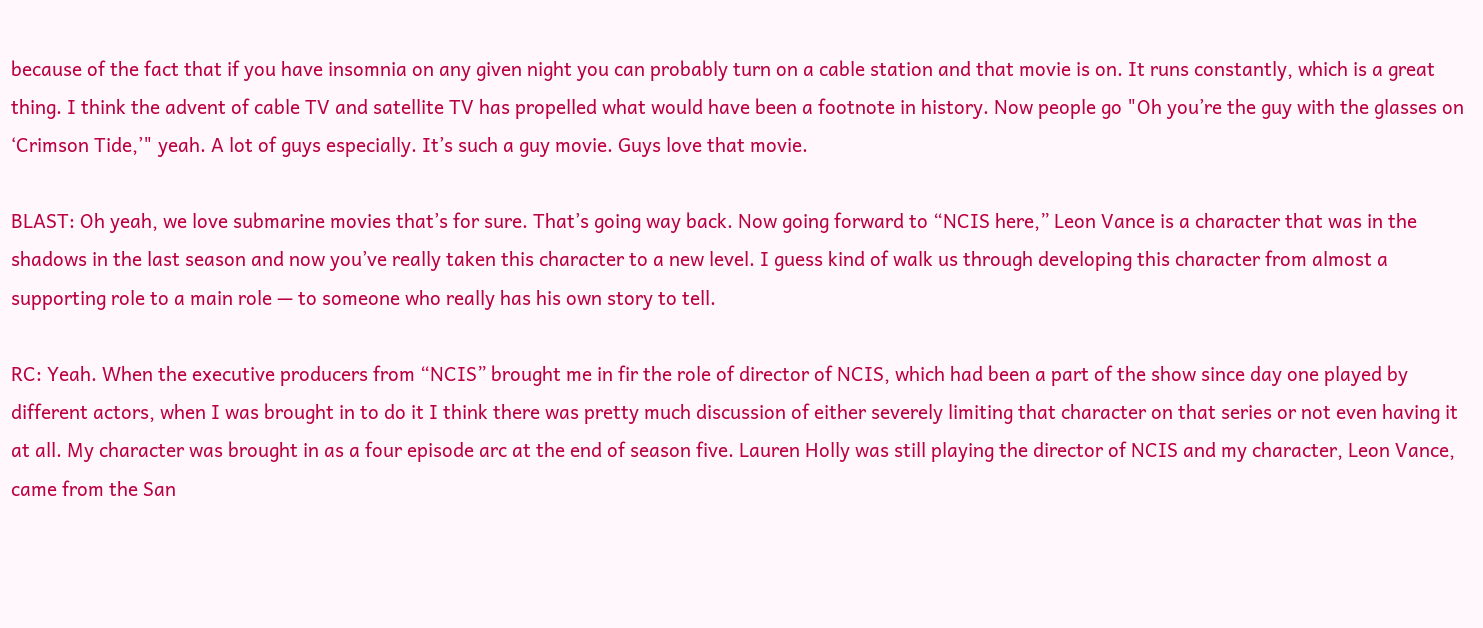because of the fact that if you have insomnia on any given night you can probably turn on a cable station and that movie is on. It runs constantly, which is a great thing. I think the advent of cable TV and satellite TV has propelled what would have been a footnote in history. Now people go "Oh you’re the guy with the glasses on ‘Crimson Tide,’" yeah. A lot of guys especially. It’s such a guy movie. Guys love that movie.

BLAST: Oh yeah, we love submarine movies that’s for sure. That’s going way back. Now going forward to “NCIS here,” Leon Vance is a character that was in the shadows in the last season and now you’ve really taken this character to a new level. I guess kind of walk us through developing this character from almost a supporting role to a main role — to someone who really has his own story to tell.

RC: Yeah. When the executive producers from “NCIS” brought me in fir the role of director of NCIS, which had been a part of the show since day one played by different actors, when I was brought in to do it I think there was pretty much discussion of either severely limiting that character on that series or not even having it at all. My character was brought in as a four episode arc at the end of season five. Lauren Holly was still playing the director of NCIS and my character, Leon Vance, came from the San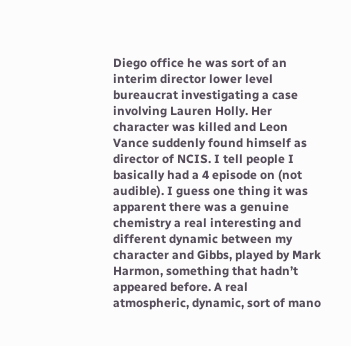Diego office he was sort of an interim director lower level bureaucrat investigating a case involving Lauren Holly. Her character was killed and Leon Vance suddenly found himself as director of NCIS. I tell people I basically had a 4 episode on (not audible). I guess one thing it was apparent there was a genuine chemistry a real interesting and different dynamic between my character and Gibbs, played by Mark Harmon, something that hadn’t appeared before. A real atmospheric, dynamic, sort of mano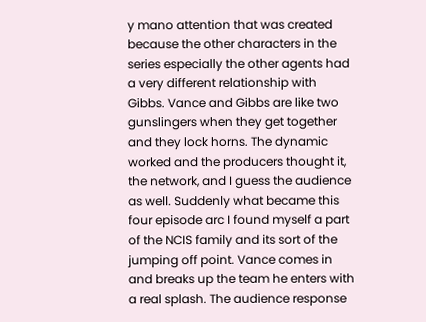y mano attention that was created because the other characters in the series especially the other agents had a very different relationship with Gibbs. Vance and Gibbs are like two gunslingers when they get together and they lock horns. The dynamic worked and the producers thought it, the network, and I guess the audience as well. Suddenly what became this four episode arc I found myself a part of the NCIS family and its sort of the jumping off point. Vance comes in and breaks up the team he enters with a real splash. The audience response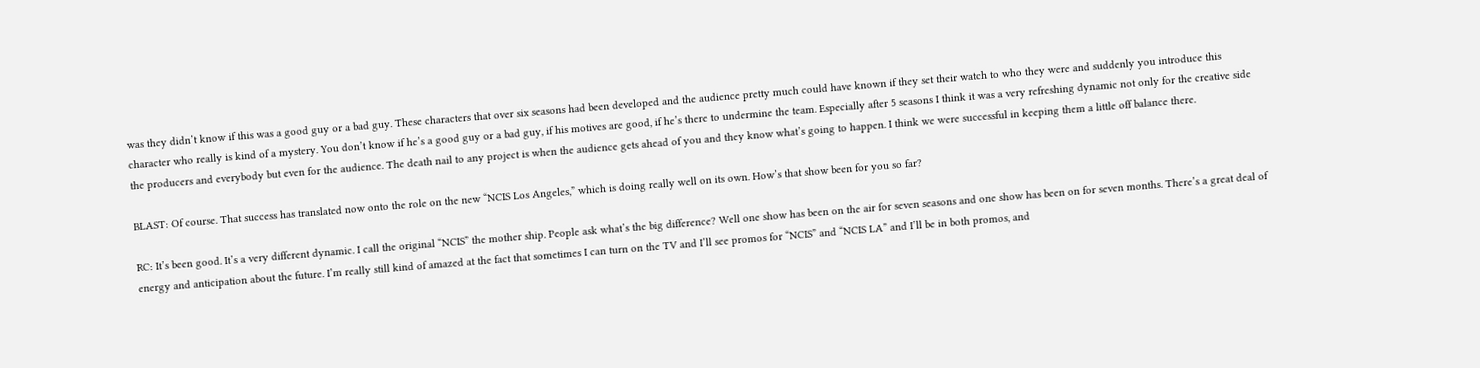was they didn’t know if this was a good guy or a bad guy. These characters that over six seasons had been developed and the audience pretty much could have known if they set their watch to who they were and suddenly you introduce this character who really is kind of a mystery. You don’t know if he’s a good guy or a bad guy, if his motives are good, if he’s there to undermine the team. Especially after 5 seasons I think it was a very refreshing dynamic not only for the creative side the producers and everybody but even for the audience. The death nail to any project is when the audience gets ahead of you and they know what’s going to happen. I think we were successful in keeping them a little off balance there.

BLAST: Of course. That success has translated now onto the role on the new “NCIS Los Angeles,” which is doing really well on its own. How’s that show been for you so far?

RC: It’s been good. It’s a very different dynamic. I call the original “NCIS” the mother ship. People ask what’s the big difference? Well one show has been on the air for seven seasons and one show has been on for seven months. There’s a great deal of energy and anticipation about the future. I’m really still kind of amazed at the fact that sometimes I can turn on the TV and I’ll see promos for “NCIS” and “NCIS LA” and I’ll be in both promos, and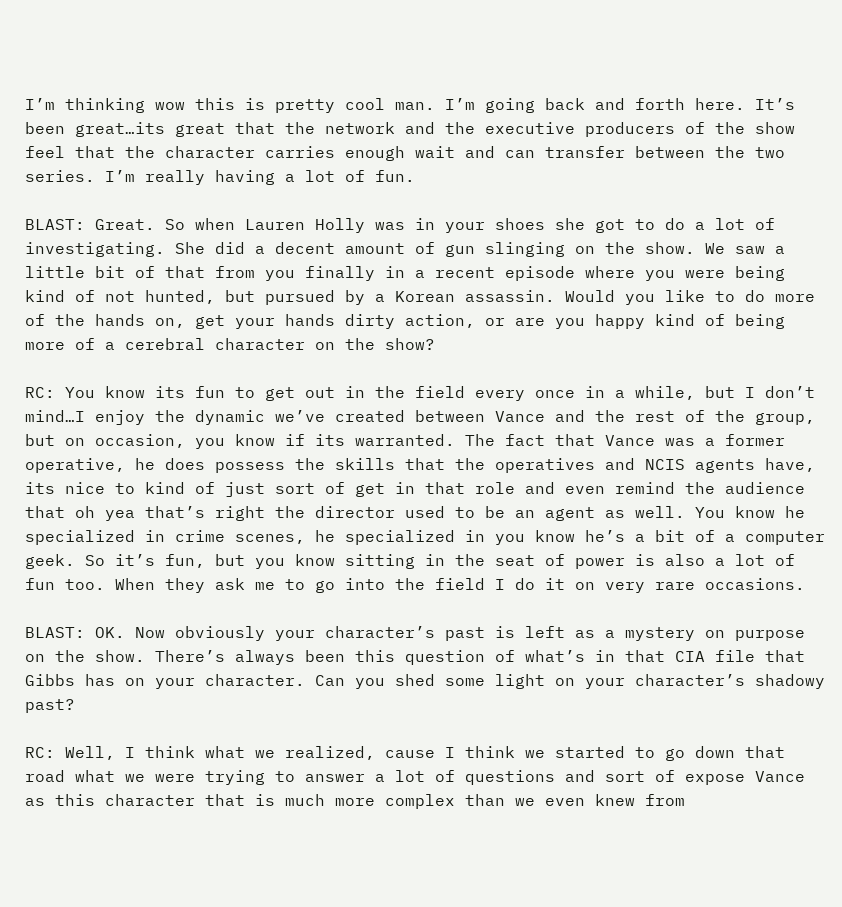I’m thinking wow this is pretty cool man. I’m going back and forth here. It’s been great…its great that the network and the executive producers of the show feel that the character carries enough wait and can transfer between the two series. I’m really having a lot of fun.

BLAST: Great. So when Lauren Holly was in your shoes she got to do a lot of investigating. She did a decent amount of gun slinging on the show. We saw a little bit of that from you finally in a recent episode where you were being kind of not hunted, but pursued by a Korean assassin. Would you like to do more of the hands on, get your hands dirty action, or are you happy kind of being more of a cerebral character on the show?

RC: You know its fun to get out in the field every once in a while, but I don’t mind…I enjoy the dynamic we’ve created between Vance and the rest of the group, but on occasion, you know if its warranted. The fact that Vance was a former operative, he does possess the skills that the operatives and NCIS agents have, its nice to kind of just sort of get in that role and even remind the audience that oh yea that’s right the director used to be an agent as well. You know he specialized in crime scenes, he specialized in you know he’s a bit of a computer geek. So it’s fun, but you know sitting in the seat of power is also a lot of fun too. When they ask me to go into the field I do it on very rare occasions.

BLAST: OK. Now obviously your character’s past is left as a mystery on purpose on the show. There’s always been this question of what’s in that CIA file that Gibbs has on your character. Can you shed some light on your character’s shadowy past?

RC: Well, I think what we realized, cause I think we started to go down that road what we were trying to answer a lot of questions and sort of expose Vance as this character that is much more complex than we even knew from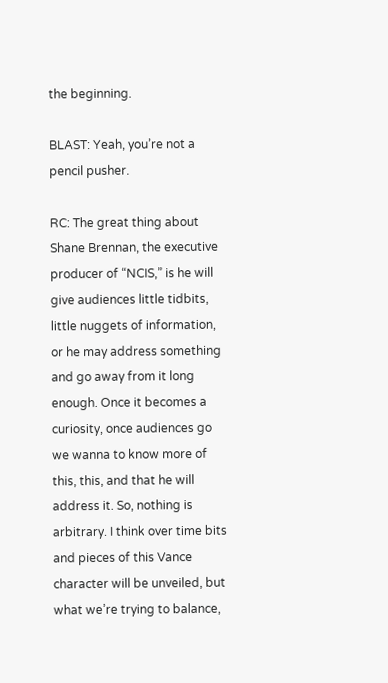the beginning.

BLAST: Yeah, you’re not a pencil pusher.

RC: The great thing about Shane Brennan, the executive producer of “NCIS,” is he will give audiences little tidbits, little nuggets of information, or he may address something and go away from it long enough. Once it becomes a curiosity, once audiences go we wanna to know more of this, this, and that he will address it. So, nothing is arbitrary. I think over time bits and pieces of this Vance character will be unveiled, but what we’re trying to balance,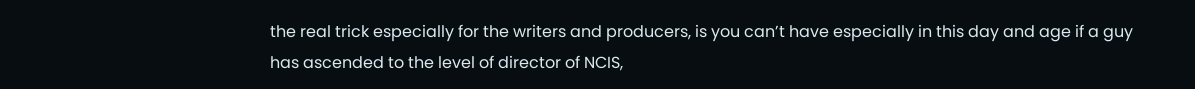the real trick especially for the writers and producers, is you can’t have especially in this day and age if a guy has ascended to the level of director of NCIS,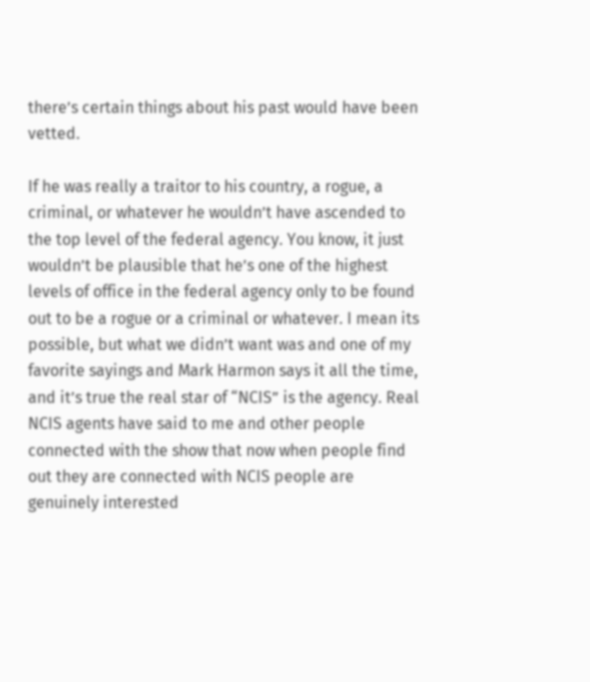there’s certain things about his past would have been vetted.

If he was really a traitor to his country, a rogue, a criminal, or whatever he wouldn’t have ascended to the top level of the federal agency. You know, it just wouldn’t be plausible that he’s one of the highest levels of office in the federal agency only to be found out to be a rogue or a criminal or whatever. I mean its possible, but what we didn’t want was and one of my favorite sayings and Mark Harmon says it all the time, and it’s true the real star of “NCIS” is the agency. Real NCIS agents have said to me and other people connected with the show that now when people find out they are connected with NCIS people are genuinely interested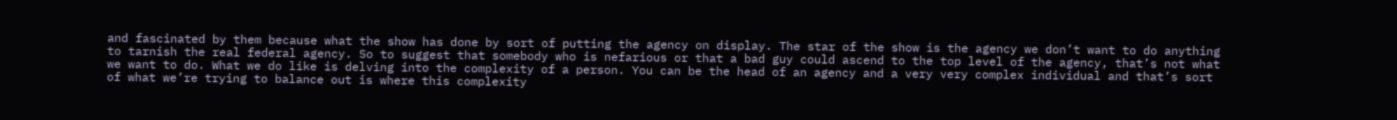and fascinated by them because what the show has done by sort of putting the agency on display. The star of the show is the agency we don’t want to do anything to tarnish the real federal agency. So to suggest that somebody who is nefarious or that a bad guy could ascend to the top level of the agency, that’s not what we want to do. What we do like is delving into the complexity of a person. You can be the head of an agency and a very very complex individual and that’s sort of what we’re trying to balance out is where this complexity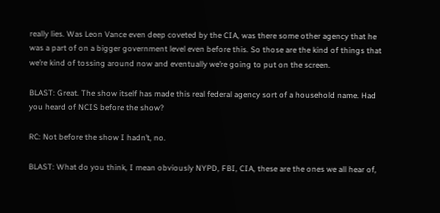really lies. Was Leon Vance even deep coveted by the CIA, was there some other agency that he was a part of on a bigger government level even before this. So those are the kind of things that we’re kind of tossing around now and eventually we’re going to put on the screen.

BLAST: Great. The show itself has made this real federal agency sort of a household name. Had you heard of NCIS before the show?

RC: Not before the show I hadn’t, no.

BLAST: What do you think, I mean obviously NYPD, FBI, CIA, these are the ones we all hear of,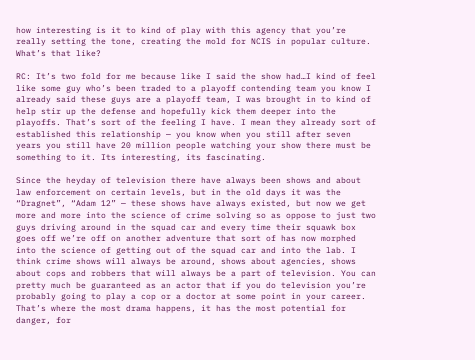how interesting is it to kind of play with this agency that you’re really setting the tone, creating the mold for NCIS in popular culture. What’s that like?

RC: It’s two fold for me because like I said the show had…I kind of feel like some guy who’s been traded to a playoff contending team you know I already said these guys are a playoff team, I was brought in to kind of help stir up the defense and hopefully kick them deeper into the playoffs. That’s sort of the feeling I have. I mean they already sort of established this relationship — you know when you still after seven years you still have 20 million people watching your show there must be something to it. Its interesting, its fascinating.

Since the heyday of television there have always been shows and about law enforcement on certain levels, but in the old days it was the “Dragnet”, “Adam 12” — these shows have always existed, but now we get more and more into the science of crime solving so as oppose to just two guys driving around in the squad car and every time their squawk box goes off we’re off on another adventure that sort of has now morphed into the science of getting out of the squad car and into the lab. I think crime shows will always be around, shows about agencies, shows about cops and robbers that will always be a part of television. You can pretty much be guaranteed as an actor that if you do television you’re probably going to play a cop or a doctor at some point in your career. That’s where the most drama happens, it has the most potential for danger, for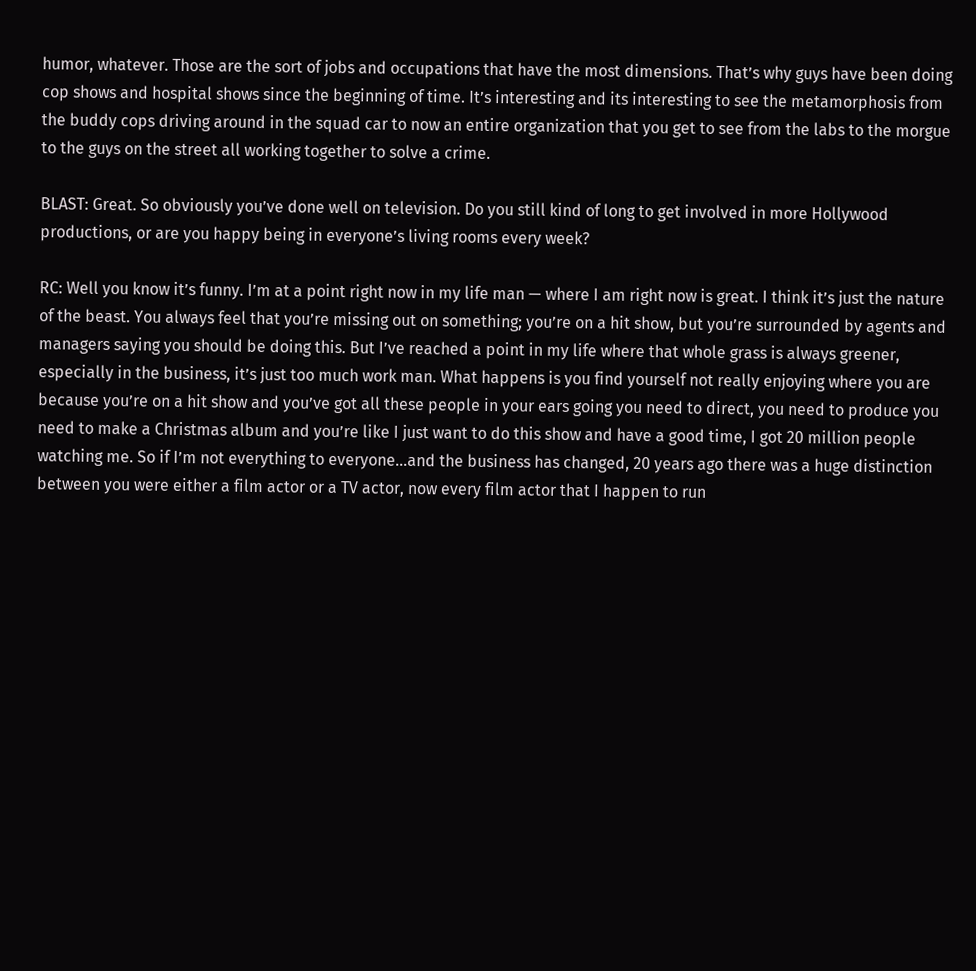humor, whatever. Those are the sort of jobs and occupations that have the most dimensions. That’s why guys have been doing cop shows and hospital shows since the beginning of time. It’s interesting and its interesting to see the metamorphosis from the buddy cops driving around in the squad car to now an entire organization that you get to see from the labs to the morgue to the guys on the street all working together to solve a crime.

BLAST: Great. So obviously you’ve done well on television. Do you still kind of long to get involved in more Hollywood productions, or are you happy being in everyone’s living rooms every week?

RC: Well you know it’s funny. I’m at a point right now in my life man — where I am right now is great. I think it’s just the nature of the beast. You always feel that you’re missing out on something; you’re on a hit show, but you’re surrounded by agents and managers saying you should be doing this. But I’ve reached a point in my life where that whole grass is always greener, especially in the business, it’s just too much work man. What happens is you find yourself not really enjoying where you are because you’re on a hit show and you’ve got all these people in your ears going you need to direct, you need to produce you need to make a Christmas album and you’re like I just want to do this show and have a good time, I got 20 million people watching me. So if I’m not everything to everyone…and the business has changed, 20 years ago there was a huge distinction between you were either a film actor or a TV actor, now every film actor that I happen to run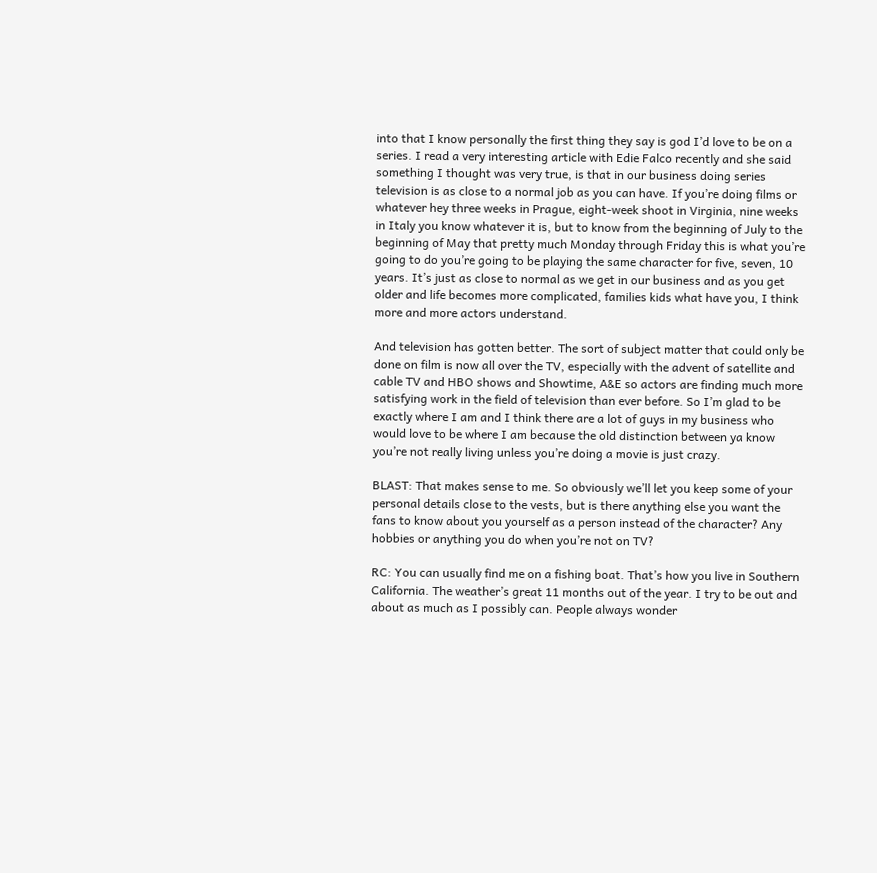into that I know personally the first thing they say is god I’d love to be on a series. I read a very interesting article with Edie Falco recently and she said something I thought was very true, is that in our business doing series television is as close to a normal job as you can have. If you’re doing films or whatever hey three weeks in Prague, eight-week shoot in Virginia, nine weeks in Italy you know whatever it is, but to know from the beginning of July to the beginning of May that pretty much Monday through Friday this is what you’re going to do you’re going to be playing the same character for five, seven, 10 years. It’s just as close to normal as we get in our business and as you get older and life becomes more complicated, families kids what have you, I think more and more actors understand.

And television has gotten better. The sort of subject matter that could only be done on film is now all over the TV, especially with the advent of satellite and cable TV and HBO shows and Showtime, A&E so actors are finding much more satisfying work in the field of television than ever before. So I’m glad to be exactly where I am and I think there are a lot of guys in my business who would love to be where I am because the old distinction between ya know you’re not really living unless you’re doing a movie is just crazy.

BLAST: That makes sense to me. So obviously we’ll let you keep some of your personal details close to the vests, but is there anything else you want the fans to know about you yourself as a person instead of the character? Any hobbies or anything you do when you’re not on TV?

RC: You can usually find me on a fishing boat. That’s how you live in Southern California. The weather’s great 11 months out of the year. I try to be out and about as much as I possibly can. People always wonder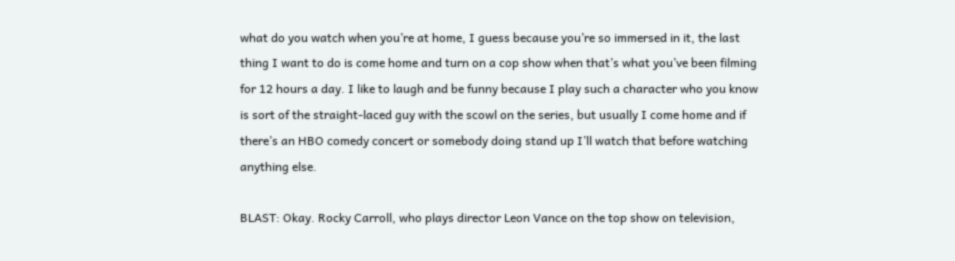what do you watch when you’re at home, I guess because you’re so immersed in it, the last thing I want to do is come home and turn on a cop show when that’s what you’ve been filming for 12 hours a day. I like to laugh and be funny because I play such a character who you know is sort of the straight-laced guy with the scowl on the series, but usually I come home and if there’s an HBO comedy concert or somebody doing stand up I’ll watch that before watching anything else.

BLAST: Okay. Rocky Carroll, who plays director Leon Vance on the top show on television,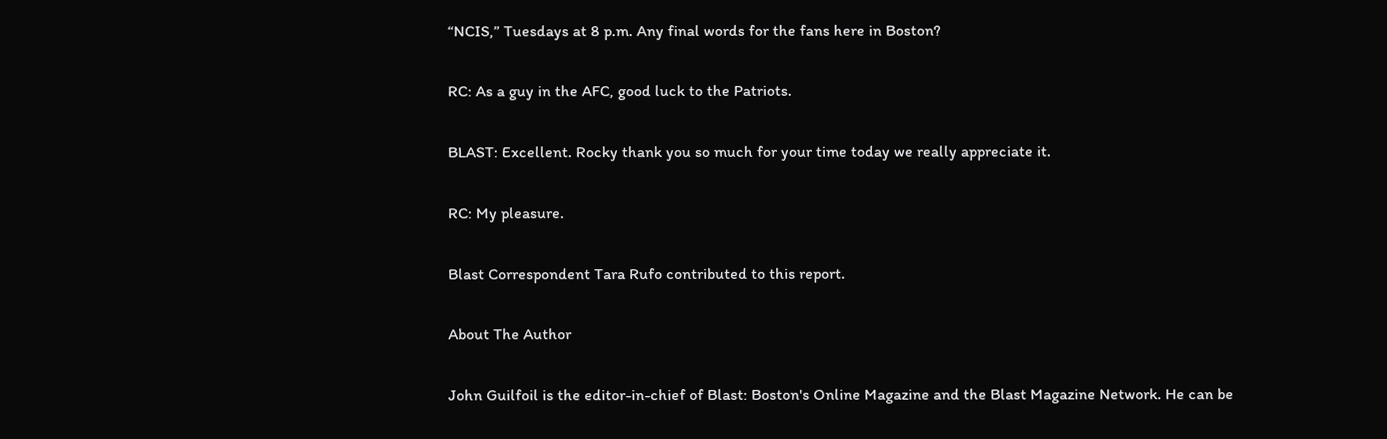“NCIS,” Tuesdays at 8 p.m. Any final words for the fans here in Boston?

RC: As a guy in the AFC, good luck to the Patriots.

BLAST: Excellent. Rocky thank you so much for your time today we really appreciate it.

RC: My pleasure.

Blast Correspondent Tara Rufo contributed to this report.

About The Author

John Guilfoil is the editor-in-chief of Blast: Boston's Online Magazine and the Blast Magazine Network. He can be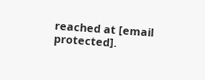reached at [email protected].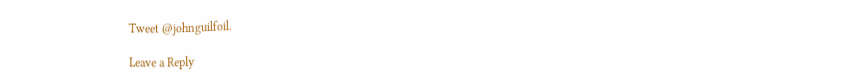Tweet @johnguilfoil.

Leave a Reply